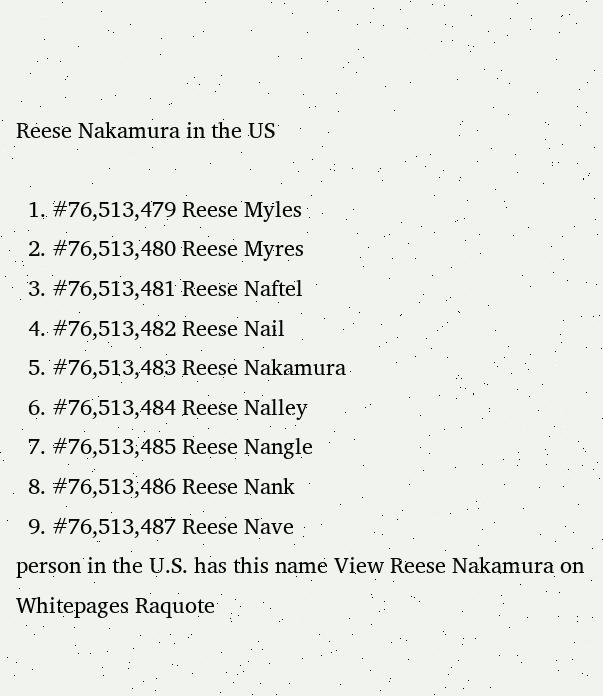Reese Nakamura in the US

  1. #76,513,479 Reese Myles
  2. #76,513,480 Reese Myres
  3. #76,513,481 Reese Naftel
  4. #76,513,482 Reese Nail
  5. #76,513,483 Reese Nakamura
  6. #76,513,484 Reese Nalley
  7. #76,513,485 Reese Nangle
  8. #76,513,486 Reese Nank
  9. #76,513,487 Reese Nave
person in the U.S. has this name View Reese Nakamura on Whitepages Raquote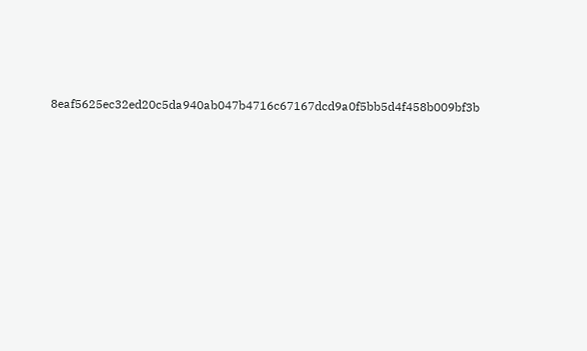8eaf5625ec32ed20c5da940ab047b4716c67167dcd9a0f5bb5d4f458b009bf3b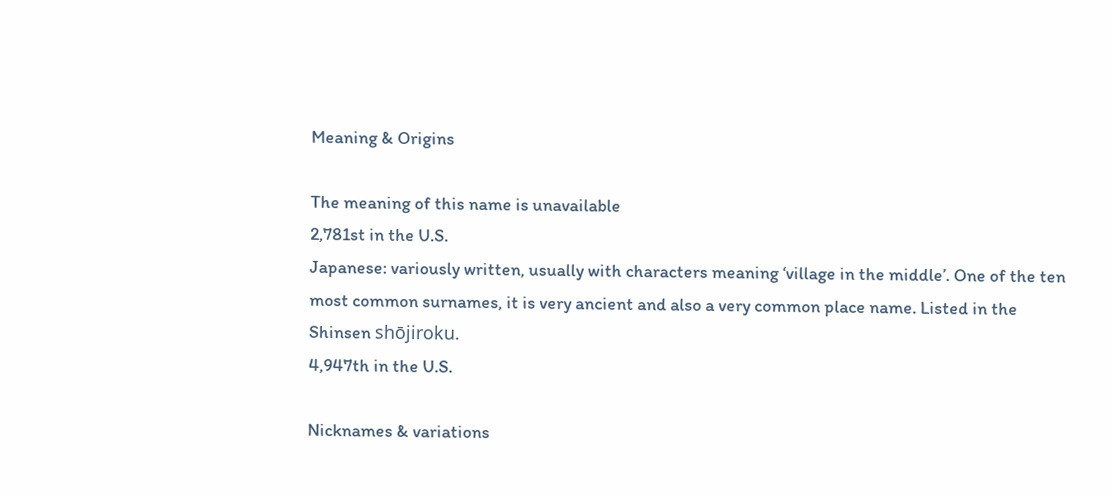Meaning & Origins

The meaning of this name is unavailable
2,781st in the U.S.
Japanese: variously written, usually with characters meaning ‘village in the middle’. One of the ten most common surnames, it is very ancient and also a very common place name. Listed in the Shinsen shōjiroku.
4,947th in the U.S.

Nicknames & variations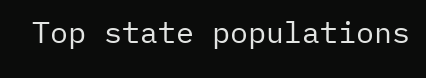Top state populations